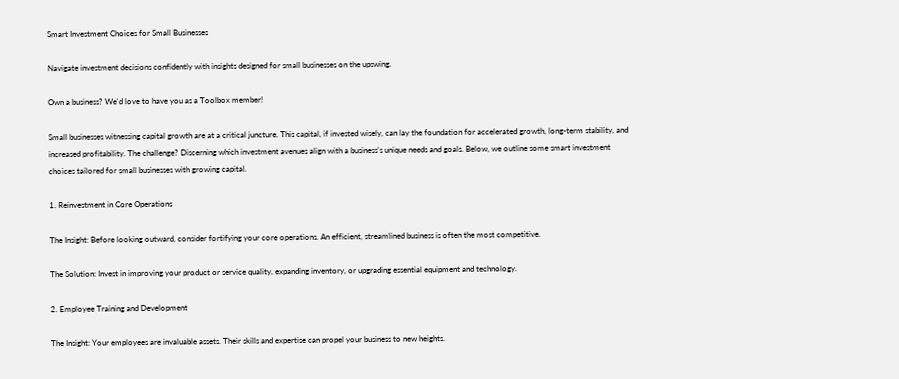Smart Investment Choices for Small Businesses

Navigate investment decisions confidently with insights designed for small businesses on the upswing.

Own a business? We'd love to have you as a Toolbox member!

Small businesses witnessing capital growth are at a critical juncture. This capital, if invested wisely, can lay the foundation for accelerated growth, long-term stability, and increased profitability. The challenge? Discerning which investment avenues align with a business's unique needs and goals. Below, we outline some smart investment choices tailored for small businesses with growing capital.

1. Reinvestment in Core Operations

The Insight: Before looking outward, consider fortifying your core operations. An efficient, streamlined business is often the most competitive.

The Solution: Invest in improving your product or service quality, expanding inventory, or upgrading essential equipment and technology.

2. Employee Training and Development

The Insight: Your employees are invaluable assets. Their skills and expertise can propel your business to new heights.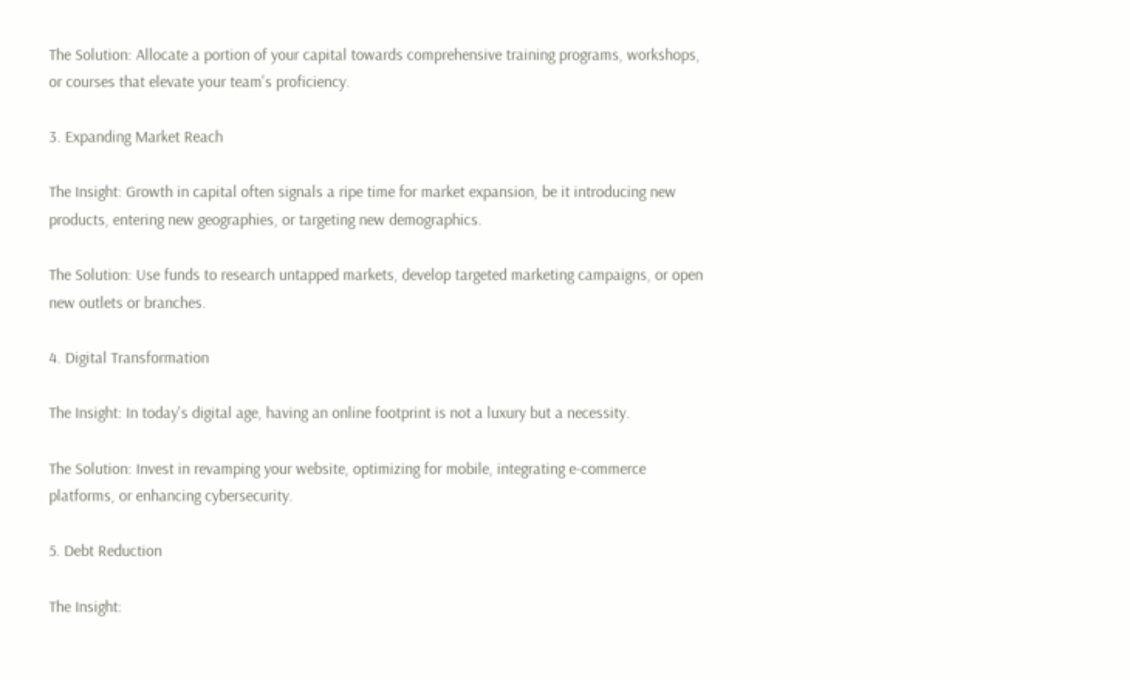The Solution: Allocate a portion of your capital towards comprehensive training programs, workshops, or courses that elevate your team's proficiency.

3. Expanding Market Reach

The Insight: Growth in capital often signals a ripe time for market expansion, be it introducing new products, entering new geographies, or targeting new demographics.

The Solution: Use funds to research untapped markets, develop targeted marketing campaigns, or open new outlets or branches.

4. Digital Transformation

The Insight: In today's digital age, having an online footprint is not a luxury but a necessity.

The Solution: Invest in revamping your website, optimizing for mobile, integrating e-commerce platforms, or enhancing cybersecurity.

5. Debt Reduction

The Insight: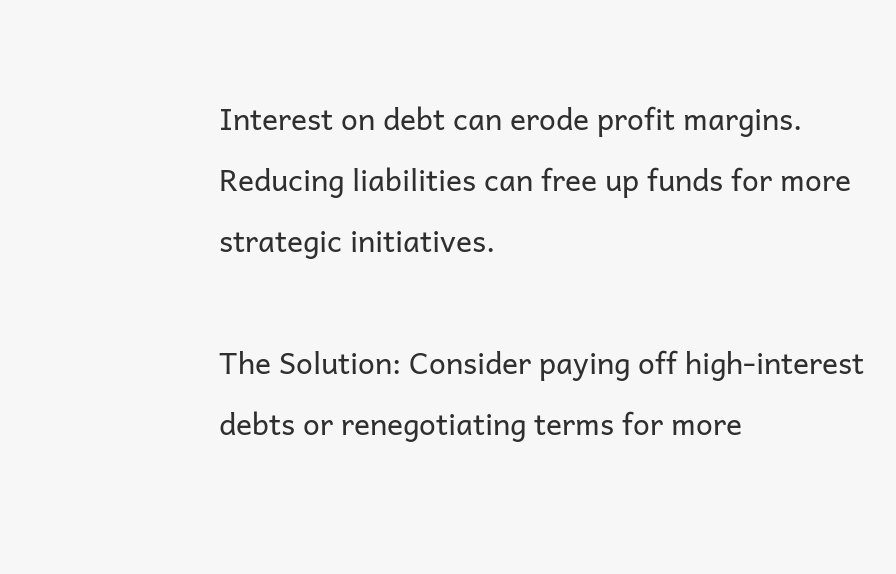Interest on debt can erode profit margins. Reducing liabilities can free up funds for more strategic initiatives.

The Solution: Consider paying off high-interest debts or renegotiating terms for more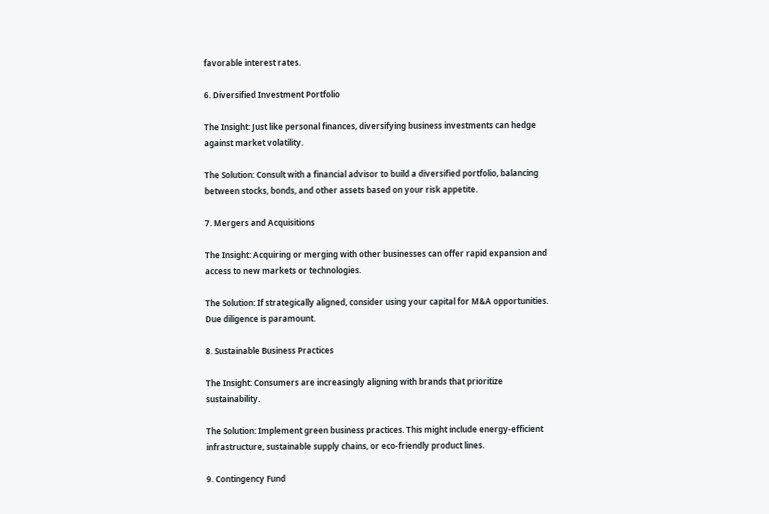favorable interest rates.

6. Diversified Investment Portfolio

The Insight: Just like personal finances, diversifying business investments can hedge against market volatility.

The Solution: Consult with a financial advisor to build a diversified portfolio, balancing between stocks, bonds, and other assets based on your risk appetite.

7. Mergers and Acquisitions

The Insight: Acquiring or merging with other businesses can offer rapid expansion and access to new markets or technologies.

The Solution: If strategically aligned, consider using your capital for M&A opportunities. Due diligence is paramount.

8. Sustainable Business Practices

The Insight: Consumers are increasingly aligning with brands that prioritize sustainability.

The Solution: Implement green business practices. This might include energy-efficient infrastructure, sustainable supply chains, or eco-friendly product lines.

9. Contingency Fund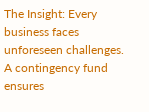The Insight: Every business faces unforeseen challenges. A contingency fund ensures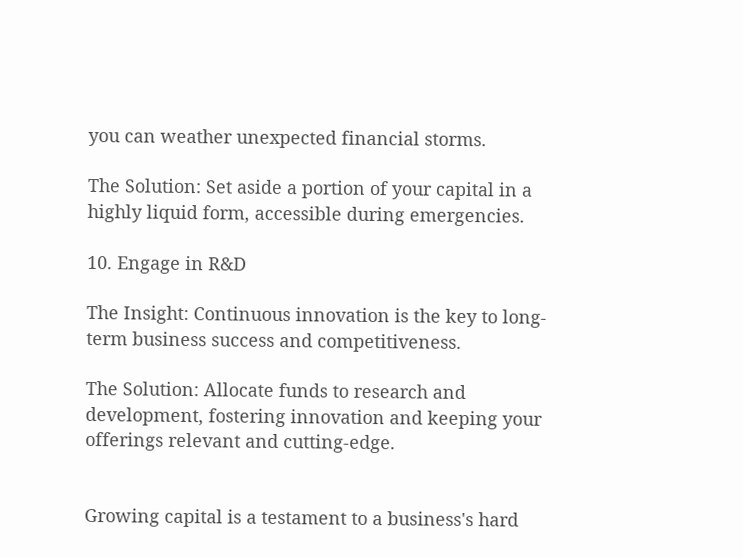you can weather unexpected financial storms.

The Solution: Set aside a portion of your capital in a highly liquid form, accessible during emergencies.

10. Engage in R&D

The Insight: Continuous innovation is the key to long-term business success and competitiveness.

The Solution: Allocate funds to research and development, fostering innovation and keeping your offerings relevant and cutting-edge.


Growing capital is a testament to a business's hard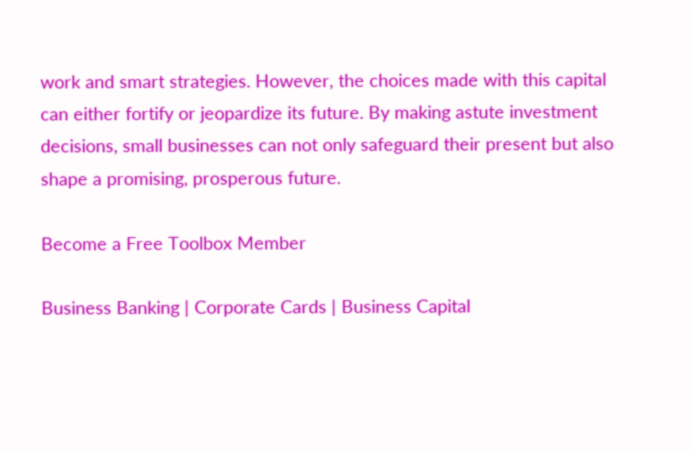work and smart strategies. However, the choices made with this capital can either fortify or jeopardize its future. By making astute investment decisions, small businesses can not only safeguard their present but also shape a promising, prosperous future.

Become a Free Toolbox Member

Business Banking | Corporate Cards | Business Capital